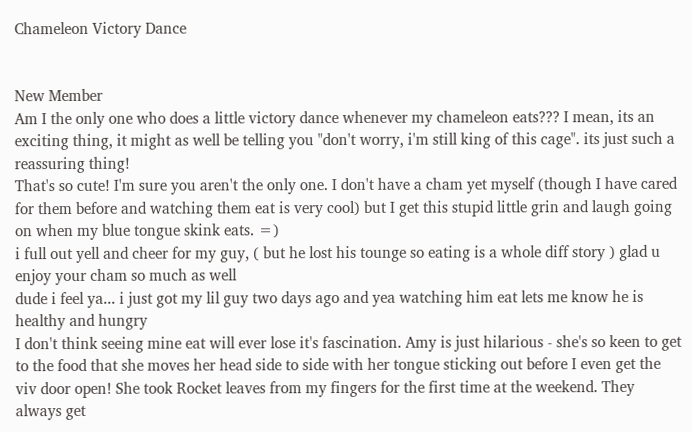Chameleon Victory Dance


New Member
Am I the only one who does a little victory dance whenever my chameleon eats??? I mean, its an exciting thing, it might as well be telling you "don't worry, i'm still king of this cage". its just such a reassuring thing!
That's so cute! I'm sure you aren't the only one. I don't have a cham yet myself (though I have cared for them before and watching them eat is very cool) but I get this stupid little grin and laugh going on when my blue tongue skink eats. =)
i full out yell and cheer for my guy, ( but he lost his tounge so eating is a whole diff story ) glad u enjoy your cham so much as well
dude i feel ya... i just got my lil guy two days ago and yea watching him eat lets me know he is healthy and hungry
I don't think seeing mine eat will ever lose it's fascination. Amy is just hilarious - she's so keen to get to the food that she moves her head side to side with her tongue sticking out before I even get the viv door open! She took Rocket leaves from my fingers for the first time at the weekend. They always get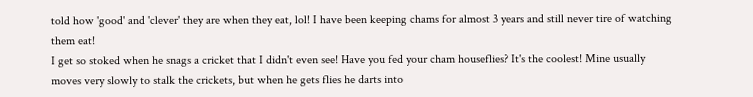told how 'good' and 'clever' they are when they eat, lol! I have been keeping chams for almost 3 years and still never tire of watching them eat!
I get so stoked when he snags a cricket that I didn't even see! Have you fed your cham houseflies? It's the coolest! Mine usually moves very slowly to stalk the crickets, but when he gets flies he darts into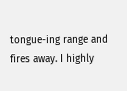tongue-ing range and fires away. I highly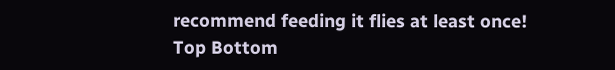recommend feeding it flies at least once!
Top Bottom